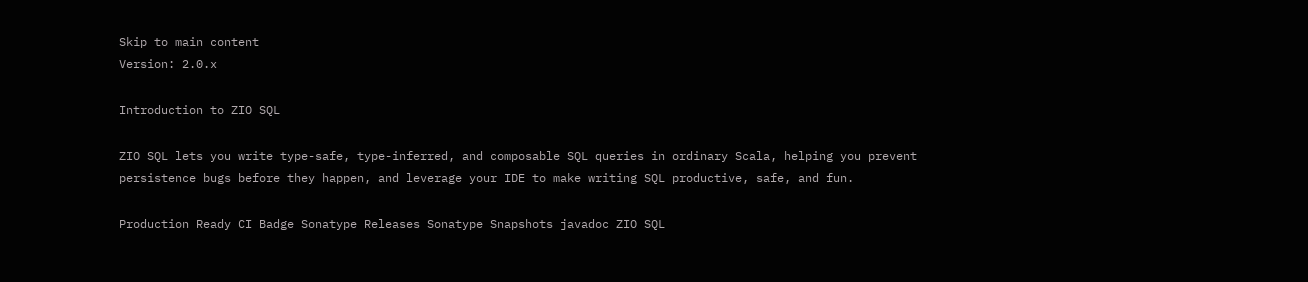Skip to main content
Version: 2.0.x

Introduction to ZIO SQL

ZIO SQL lets you write type-safe, type-inferred, and composable SQL queries in ordinary Scala, helping you prevent persistence bugs before they happen, and leverage your IDE to make writing SQL productive, safe, and fun.

Production Ready CI Badge Sonatype Releases Sonatype Snapshots javadoc ZIO SQL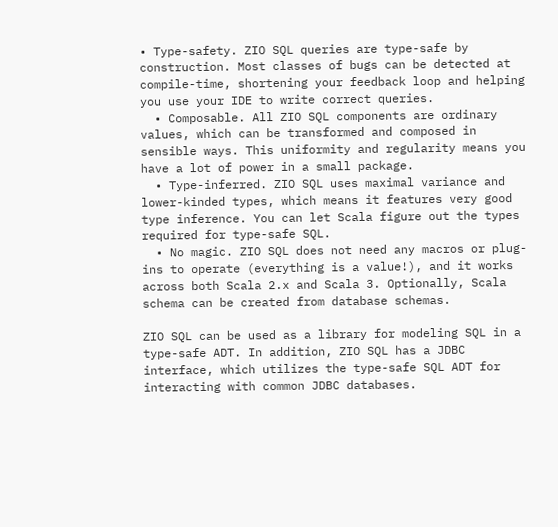• Type-safety. ZIO SQL queries are type-safe by construction. Most classes of bugs can be detected at compile-time, shortening your feedback loop and helping you use your IDE to write correct queries.
  • Composable. All ZIO SQL components are ordinary values, which can be transformed and composed in sensible ways. This uniformity and regularity means you have a lot of power in a small package.
  • Type-inferred. ZIO SQL uses maximal variance and lower-kinded types, which means it features very good type inference. You can let Scala figure out the types required for type-safe SQL.
  • No magic. ZIO SQL does not need any macros or plug-ins to operate (everything is a value!), and it works across both Scala 2.x and Scala 3. Optionally, Scala schema can be created from database schemas.

ZIO SQL can be used as a library for modeling SQL in a type-safe ADT. In addition, ZIO SQL has a JDBC interface, which utilizes the type-safe SQL ADT for interacting with common JDBC databases.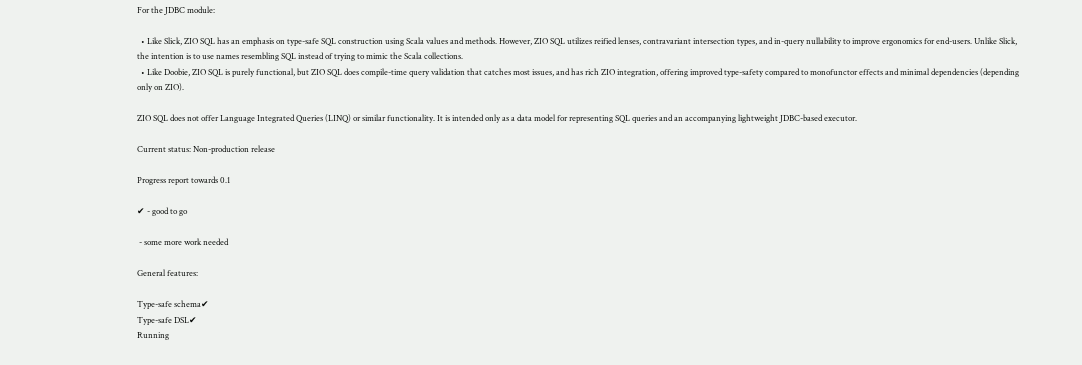For the JDBC module:

  • Like Slick, ZIO SQL has an emphasis on type-safe SQL construction using Scala values and methods. However, ZIO SQL utilizes reified lenses, contravariant intersection types, and in-query nullability to improve ergonomics for end-users. Unlike Slick, the intention is to use names resembling SQL instead of trying to mimic the Scala collections.
  • Like Doobie, ZIO SQL is purely functional, but ZIO SQL does compile-time query validation that catches most issues, and has rich ZIO integration, offering improved type-safety compared to monofunctor effects and minimal dependencies (depending only on ZIO).

ZIO SQL does not offer Language Integrated Queries (LINQ) or similar functionality. It is intended only as a data model for representing SQL queries and an accompanying lightweight JDBC-based executor.

Current status: Non-production release

Progress report towards 0.1

✔ - good to go

 - some more work needed

General features:

Type-safe schema✔
Type-safe DSL✔
Running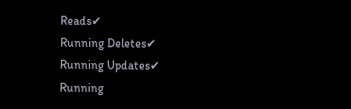Reads✔
Running Deletes✔
Running Updates✔
Running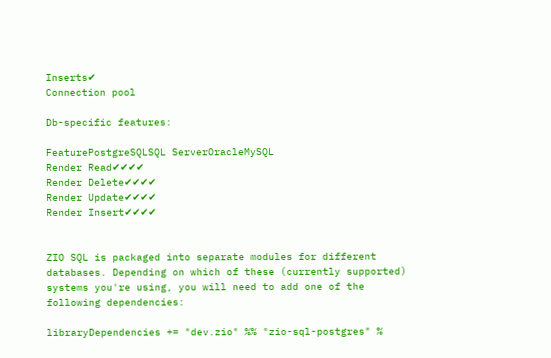Inserts✔
Connection pool

Db-specific features:

FeaturePostgreSQLSQL ServerOracleMySQL
Render Read✔✔✔✔
Render Delete✔✔✔✔
Render Update✔✔✔✔
Render Insert✔✔✔✔


ZIO SQL is packaged into separate modules for different databases. Depending on which of these (currently supported) systems you're using, you will need to add one of the following dependencies:

libraryDependencies += "dev.zio" %% "zio-sql-postgres" %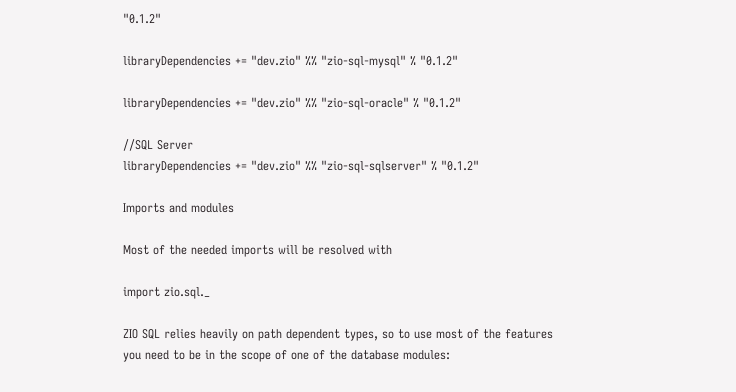"0.1.2"

libraryDependencies += "dev.zio" %% "zio-sql-mysql" % "0.1.2"

libraryDependencies += "dev.zio" %% "zio-sql-oracle" % "0.1.2"

//SQL Server
libraryDependencies += "dev.zio" %% "zio-sql-sqlserver" % "0.1.2"

Imports and modules

Most of the needed imports will be resolved with

import zio.sql._

ZIO SQL relies heavily on path dependent types, so to use most of the features you need to be in the scope of one of the database modules: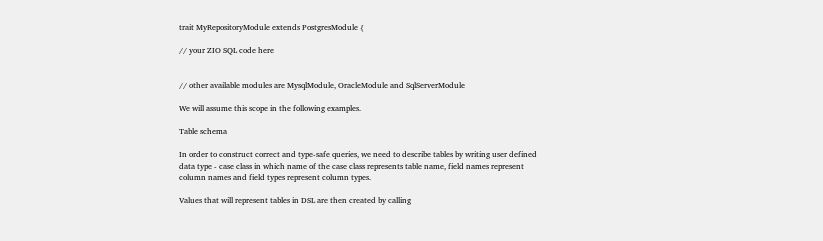trait MyRepositoryModule extends PostgresModule {

// your ZIO SQL code here


// other available modules are MysqlModule, OracleModule and SqlServerModule

We will assume this scope in the following examples.

Table schema

In order to construct correct and type-safe queries, we need to describe tables by writing user defined data type - case class in which name of the case class represents table name, field names represent column names and field types represent column types.

Values that will represent tables in DSL are then created by calling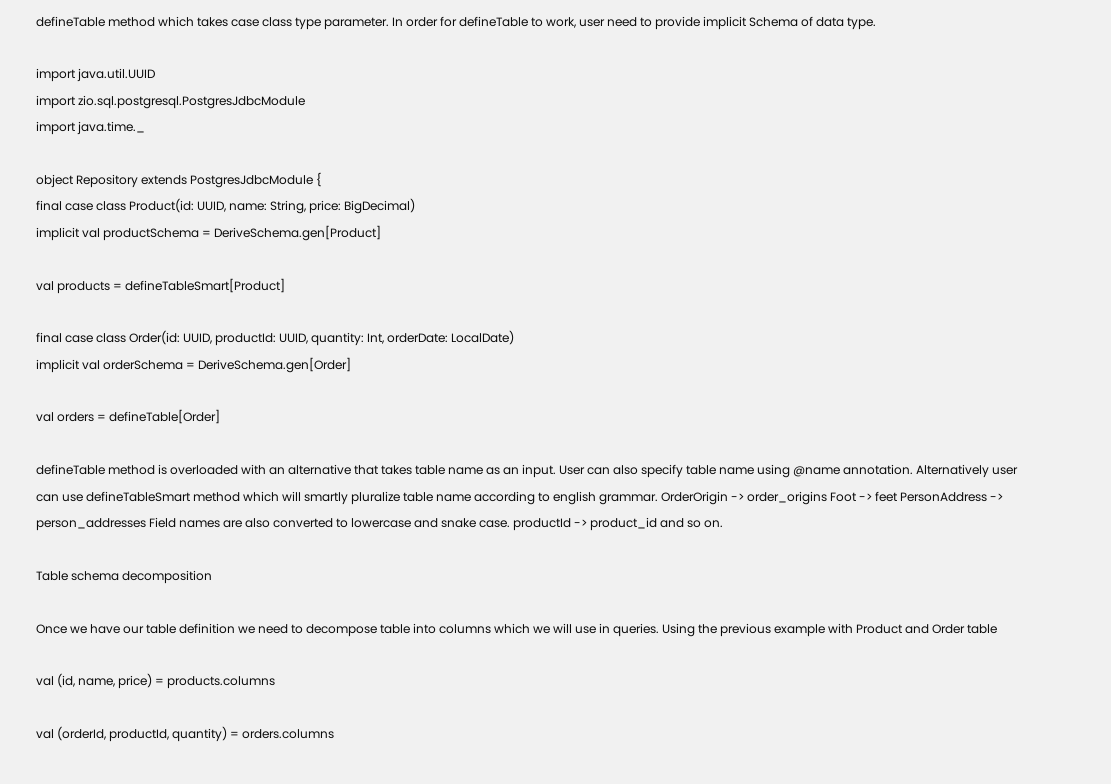defineTable method which takes case class type parameter. In order for defineTable to work, user need to provide implicit Schema of data type.

import java.util.UUID
import zio.sql.postgresql.PostgresJdbcModule
import java.time._

object Repository extends PostgresJdbcModule {
final case class Product(id: UUID, name: String, price: BigDecimal)
implicit val productSchema = DeriveSchema.gen[Product]

val products = defineTableSmart[Product]

final case class Order(id: UUID, productId: UUID, quantity: Int, orderDate: LocalDate)
implicit val orderSchema = DeriveSchema.gen[Order]

val orders = defineTable[Order]

defineTable method is overloaded with an alternative that takes table name as an input. User can also specify table name using @name annotation. Alternatively user can use defineTableSmart method which will smartly pluralize table name according to english grammar. OrderOrigin -> order_origins Foot -> feet PersonAddress -> person_addresses Field names are also converted to lowercase and snake case. productId -> product_id and so on.

Table schema decomposition

Once we have our table definition we need to decompose table into columns which we will use in queries. Using the previous example with Product and Order table

val (id, name, price) = products.columns

val (orderId, productId, quantity) = orders.columns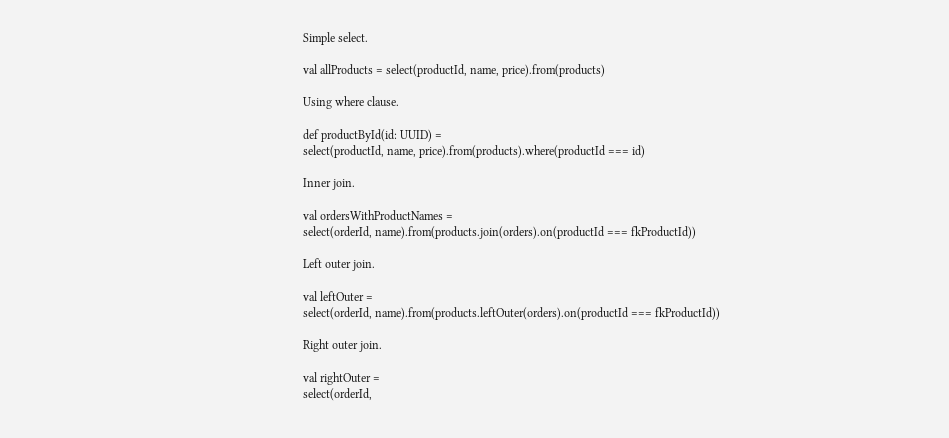Simple select.

val allProducts = select(productId, name, price).from(products)

Using where clause.

def productById(id: UUID) =
select(productId, name, price).from(products).where(productId === id)

Inner join.

val ordersWithProductNames =
select(orderId, name).from(products.join(orders).on(productId === fkProductId))

Left outer join.

val leftOuter =
select(orderId, name).from(products.leftOuter(orders).on(productId === fkProductId))

Right outer join.

val rightOuter =
select(orderId,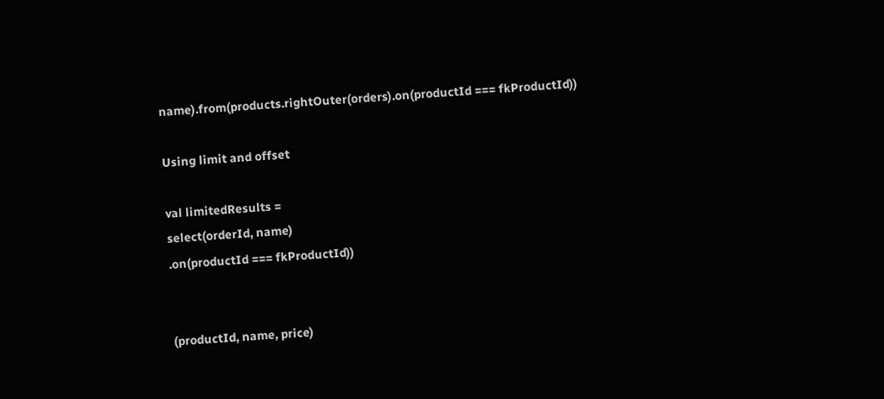name).from(products.rightOuter(orders).on(productId === fkProductId))

Using limit and offset

val limitedResults =
select(orderId, name)
.on(productId === fkProductId))


(productId, name, price)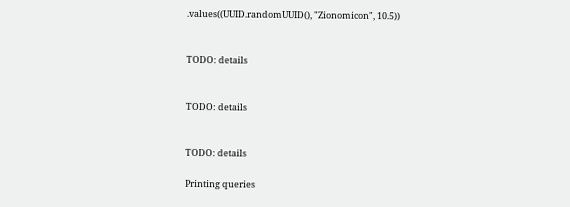.values((UUID.randomUUID(), "Zionomicon", 10.5))


TODO: details


TODO: details


TODO: details

Printing queries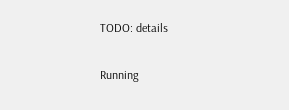TODO: details

Running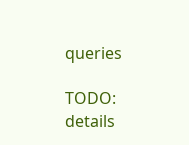queries

TODO: details